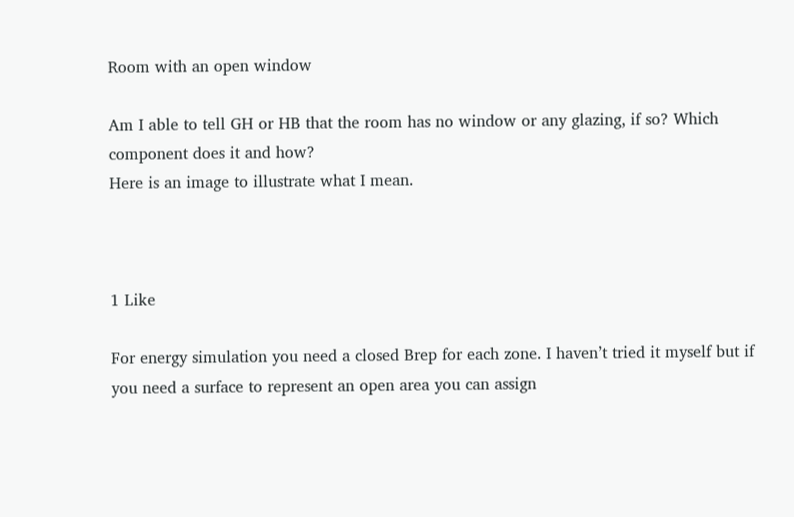Room with an open window

Am I able to tell GH or HB that the room has no window or any glazing, if so? Which component does it and how?
Here is an image to illustrate what I mean.



1 Like

For energy simulation you need a closed Brep for each zone. I haven’t tried it myself but if you need a surface to represent an open area you can assign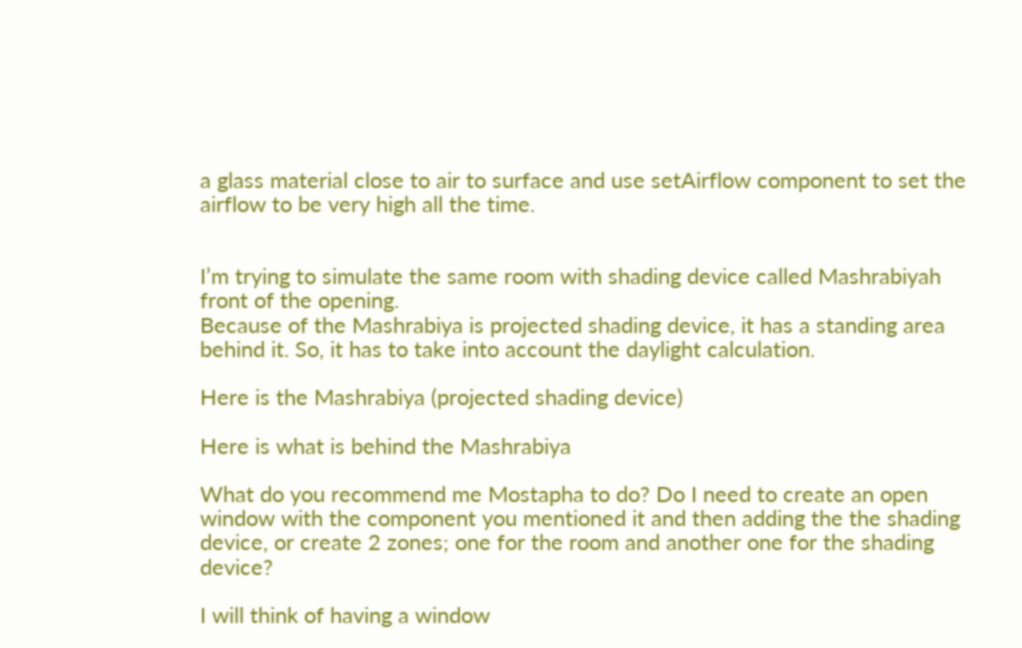a glass material close to air to surface and use setAirflow component to set the airflow to be very high all the time.


I’m trying to simulate the same room with shading device called Mashrabiyah front of the opening.
Because of the Mashrabiya is projected shading device, it has a standing area behind it. So, it has to take into account the daylight calculation.

Here is the Mashrabiya (projected shading device)

Here is what is behind the Mashrabiya

What do you recommend me Mostapha to do? Do I need to create an open window with the component you mentioned it and then adding the the shading device, or create 2 zones; one for the room and another one for the shading device?

I will think of having a window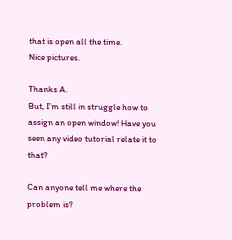that is open all the time.
Nice pictures.

Thanks A.
But, I’m still in struggle how to assign an open window! Have you seen any video tutorial relate it to that?

Can anyone tell me where the problem is?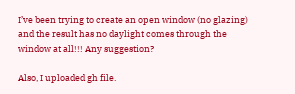I’ve been trying to create an open window (no glazing) and the result has no daylight comes through the window at all!!! Any suggestion?

Also, I uploaded gh file.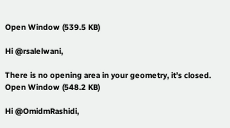Open Window (539.5 KB)

Hi @rsalelwani,

There is no opening area in your geometry, it’s closed.
Open Window (548.2 KB)

Hi @OmidmRashidi,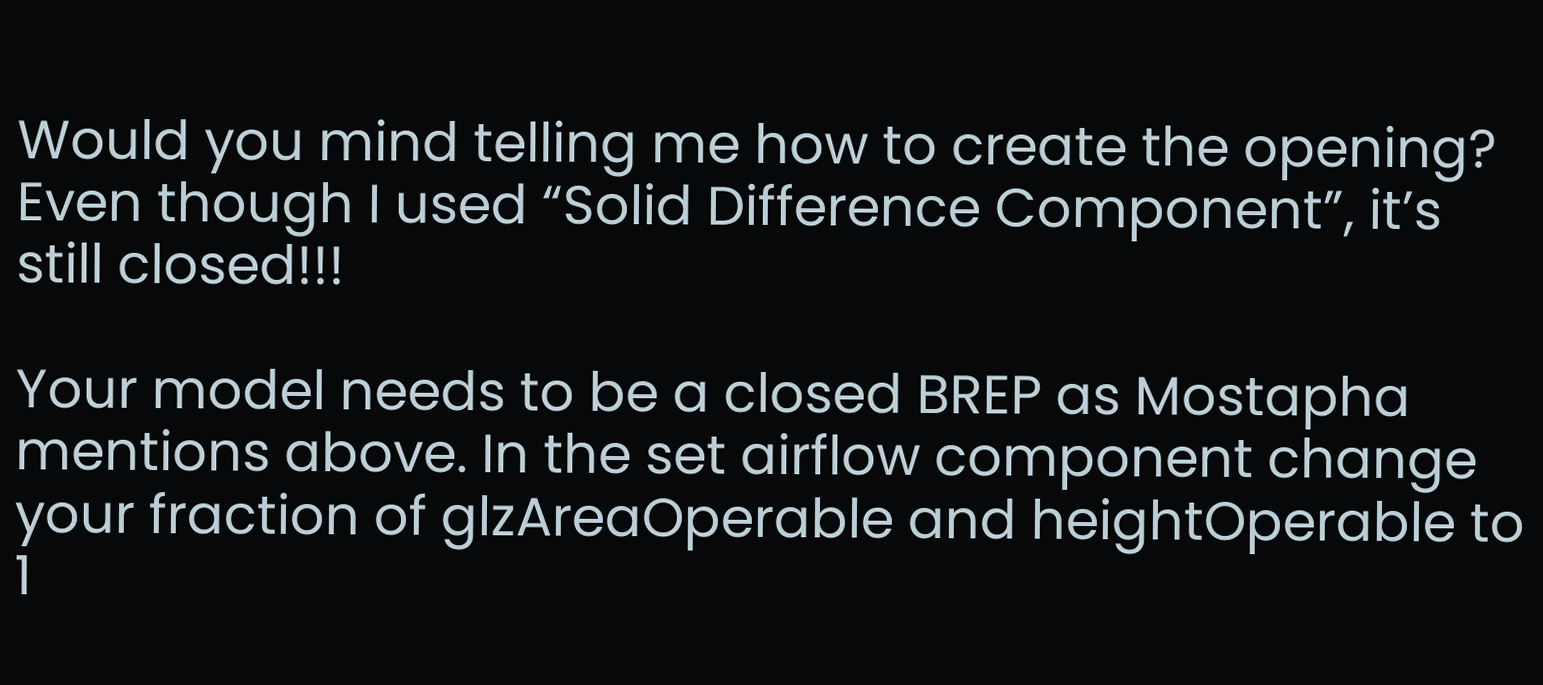Would you mind telling me how to create the opening?
Even though I used “Solid Difference Component”, it’s still closed!!!

Your model needs to be a closed BREP as Mostapha mentions above. In the set airflow component change your fraction of glzAreaOperable and heightOperable to 1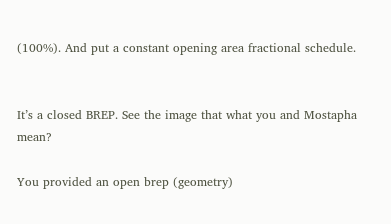(100%). And put a constant opening area fractional schedule.


It’s a closed BREP. See the image that what you and Mostapha mean?

You provided an open brep (geometry)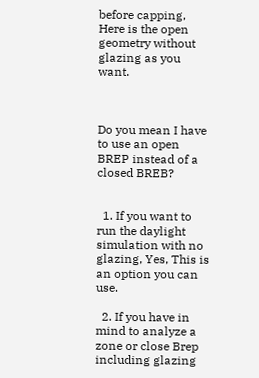before capping, Here is the open geometry without glazing as you want.



Do you mean I have to use an open BREP instead of a closed BREB?


  1. If you want to run the daylight simulation with no glazing, Yes, This is an option you can use.

  2. If you have in mind to analyze a zone or close Brep including glazing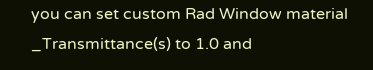you can set custom Rad Window material _Transmittance(s) to 1.0 and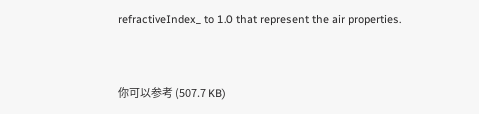refractiveIndex_ to 1.0 that represent the air properties.


你可以参考 (507.7 KB)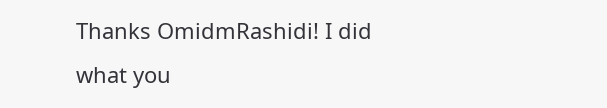Thanks OmidmRashidi! I did what you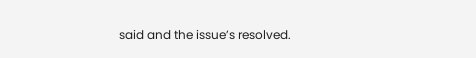said and the issue’s resolved.